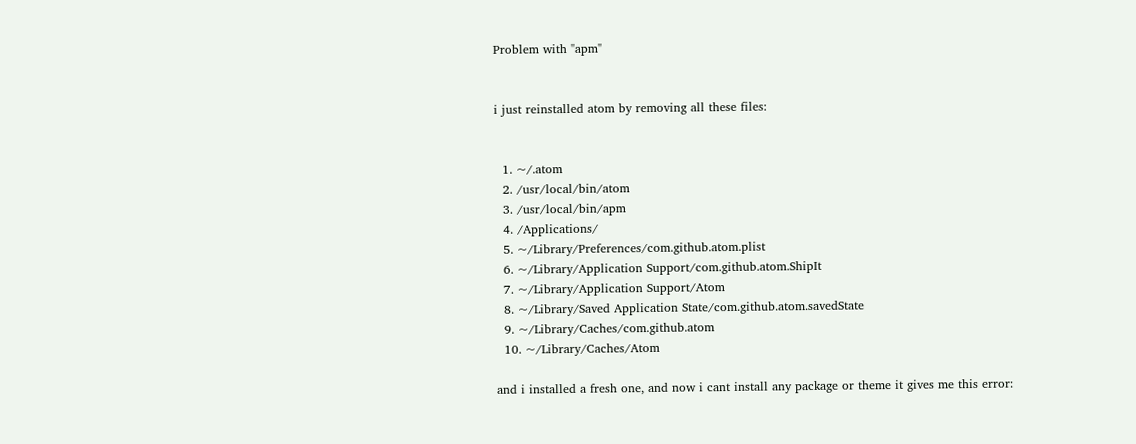Problem with "apm"


i just reinstalled atom by removing all these files:


  1. ~/.atom
  2. /usr/local/bin/atom
  3. /usr/local/bin/apm
  4. /Applications/
  5. ~/Library/Preferences/com.github.atom.plist
  6. ~/Library/Application Support/com.github.atom.ShipIt
  7. ~/Library/Application Support/Atom
  8. ~/Library/Saved Application State/com.github.atom.savedState
  9. ~/Library/Caches/com.github.atom
  10. ~/Library/Caches/Atom

and i installed a fresh one, and now i cant install any package or theme it gives me this error: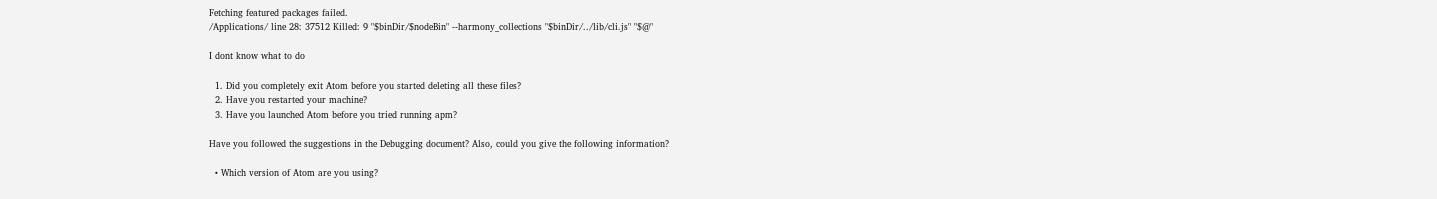Fetching featured packages failed.
/Applications/ line 28: 37512 Killed: 9 "$binDir/$nodeBin" --harmony_collections "$binDir/../lib/cli.js" "$@"

I dont know what to do

  1. Did you completely exit Atom before you started deleting all these files?
  2. Have you restarted your machine?
  3. Have you launched Atom before you tried running apm?

Have you followed the suggestions in the Debugging document? Also, could you give the following information?

  • Which version of Atom are you using?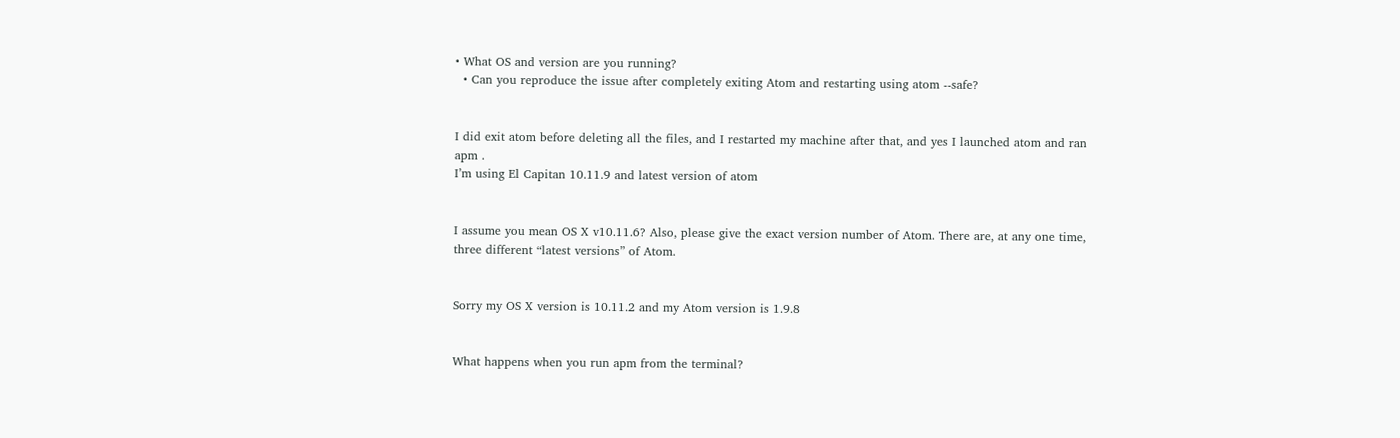• What OS and version are you running?
  • Can you reproduce the issue after completely exiting Atom and restarting using atom --safe?


I did exit atom before deleting all the files, and I restarted my machine after that, and yes I launched atom and ran apm .
I’m using El Capitan 10.11.9 and latest version of atom


I assume you mean OS X v10.11.6? Also, please give the exact version number of Atom. There are, at any one time, three different “latest versions” of Atom.


Sorry my OS X version is 10.11.2 and my Atom version is 1.9.8


What happens when you run apm from the terminal?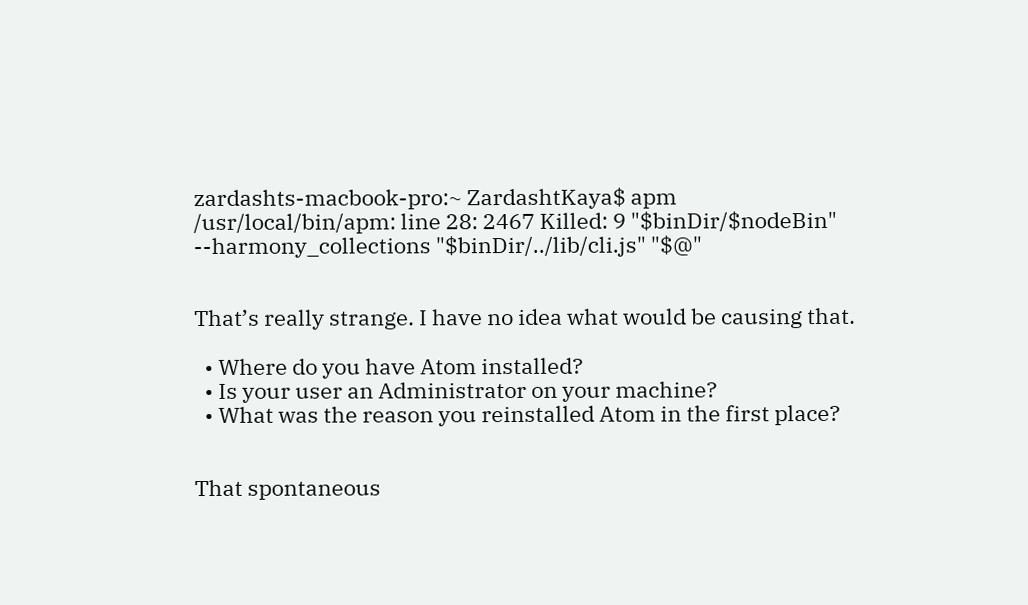zardashts-macbook-pro:~ ZardashtKaya$ apm
/usr/local/bin/apm: line 28: 2467 Killed: 9 "$binDir/$nodeBin" --harmony_collections "$binDir/../lib/cli.js" "$@"


That’s really strange. I have no idea what would be causing that.

  • Where do you have Atom installed?
  • Is your user an Administrator on your machine?
  • What was the reason you reinstalled Atom in the first place?


That spontaneous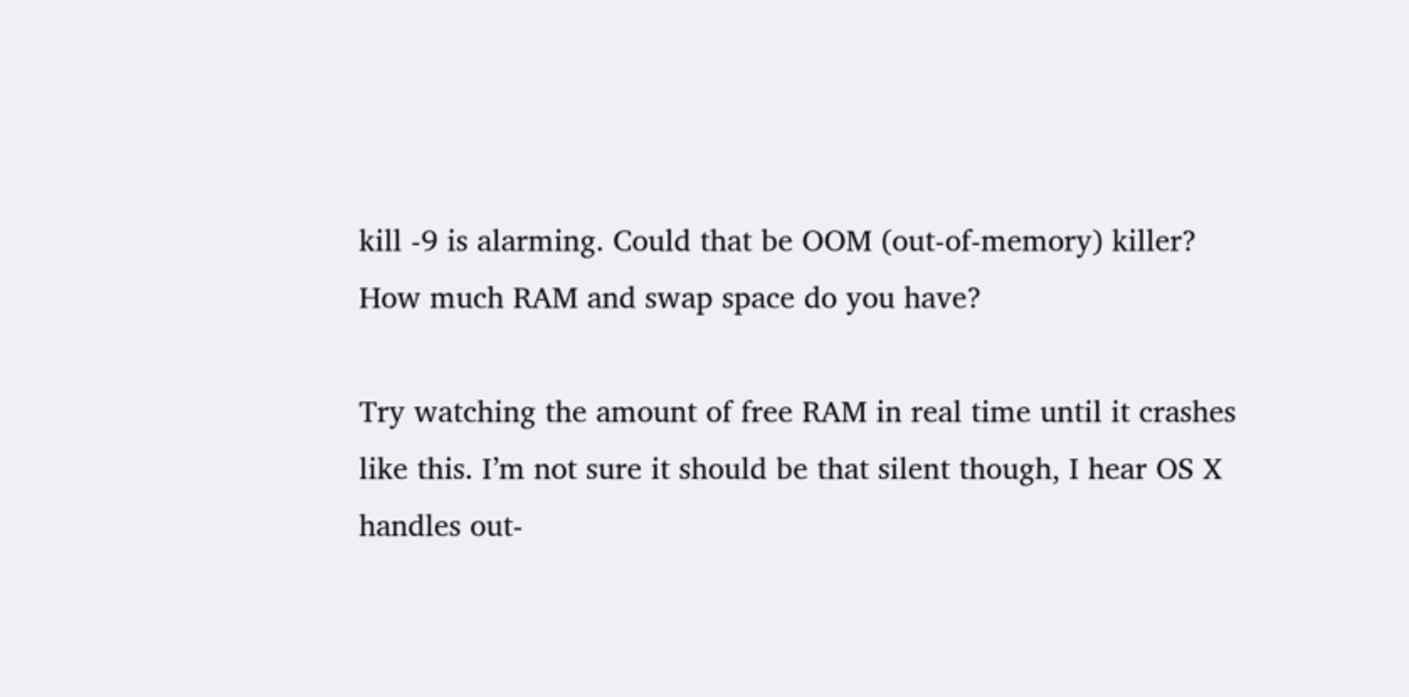kill -9 is alarming. Could that be OOM (out-of-memory) killer? How much RAM and swap space do you have?

Try watching the amount of free RAM in real time until it crashes like this. I’m not sure it should be that silent though, I hear OS X handles out-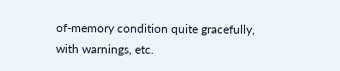of-memory condition quite gracefully, with warnings, etc.